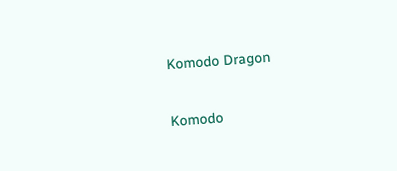Komodo Dragon

Komodo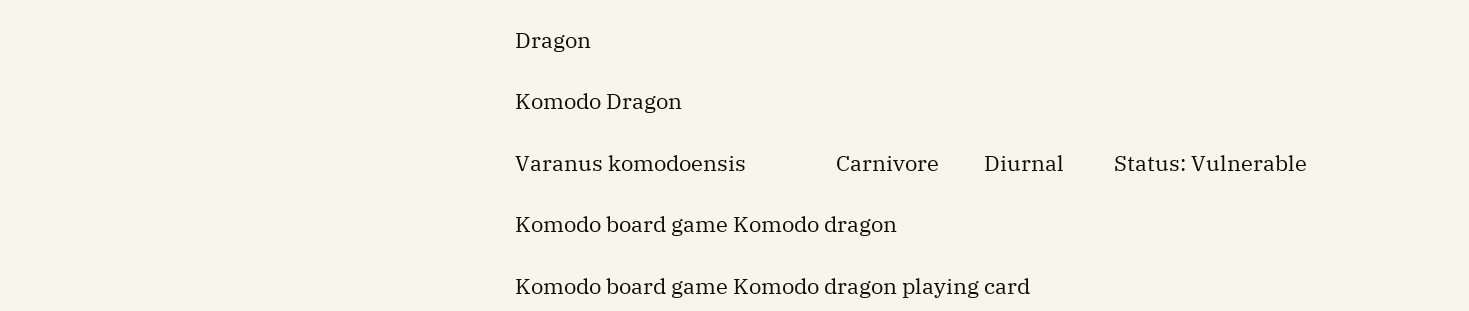Dragon

Komodo Dragon

Varanus komodoensis                  Carnivore         Diurnal          Status: Vulnerable

Komodo board game Komodo dragon

Komodo board game Komodo dragon playing card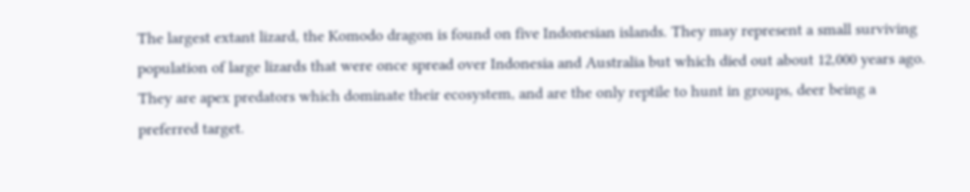The largest extant lizard, the Komodo dragon is found on five Indonesian islands. They may represent a small surviving population of large lizards that were once spread over Indonesia and Australia but which died out about 12,000 years ago. They are apex predators which dominate their ecosystem, and are the only reptile to hunt in groups, deer being a preferred target.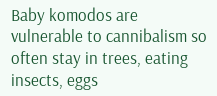Baby komodos are vulnerable to cannibalism so often stay in trees, eating insects, eggs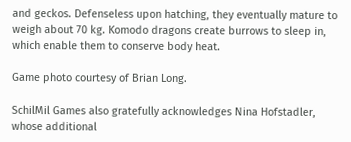and geckos. Defenseless upon hatching, they eventually mature to weigh about 70 kg. Komodo dragons create burrows to sleep in, which enable them to conserve body heat.

Game photo courtesy of Brian Long.

SchilMil Games also gratefully acknowledges Nina Hofstadler, whose additional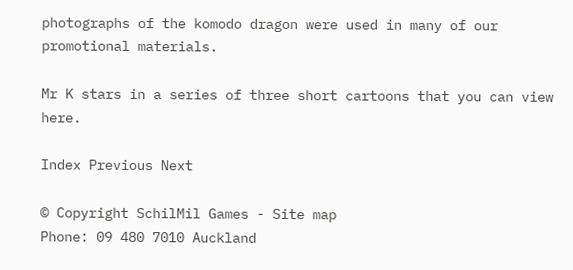photographs of the komodo dragon were used in many of our promotional materials.

Mr K stars in a series of three short cartoons that you can view here.

Index Previous Next

© Copyright SchilMil Games - Site map
Phone: 09 480 7010 Auckland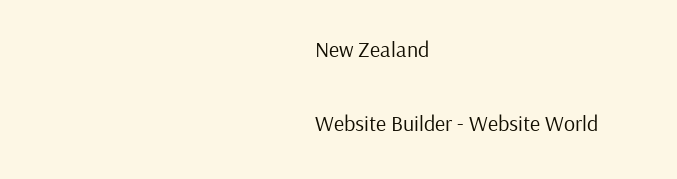New Zealand

Website Builder - Website World